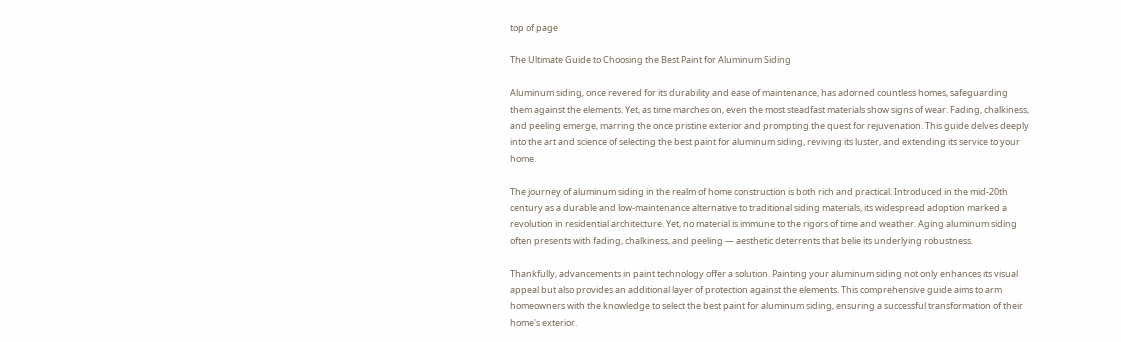top of page

The Ultimate Guide to Choosing the Best Paint for Aluminum Siding

Aluminum siding, once revered for its durability and ease of maintenance, has adorned countless homes, safeguarding them against the elements. Yet, as time marches on, even the most steadfast materials show signs of wear. Fading, chalkiness, and peeling emerge, marring the once pristine exterior and prompting the quest for rejuvenation. This guide delves deeply into the art and science of selecting the best paint for aluminum siding, reviving its luster, and extending its service to your home.

The journey of aluminum siding in the realm of home construction is both rich and practical. Introduced in the mid-20th century as a durable and low-maintenance alternative to traditional siding materials, its widespread adoption marked a revolution in residential architecture. Yet, no material is immune to the rigors of time and weather. Aging aluminum siding often presents with fading, chalkiness, and peeling — aesthetic deterrents that belie its underlying robustness.

Thankfully, advancements in paint technology offer a solution. Painting your aluminum siding not only enhances its visual appeal but also provides an additional layer of protection against the elements. This comprehensive guide aims to arm homeowners with the knowledge to select the best paint for aluminum siding, ensuring a successful transformation of their home's exterior.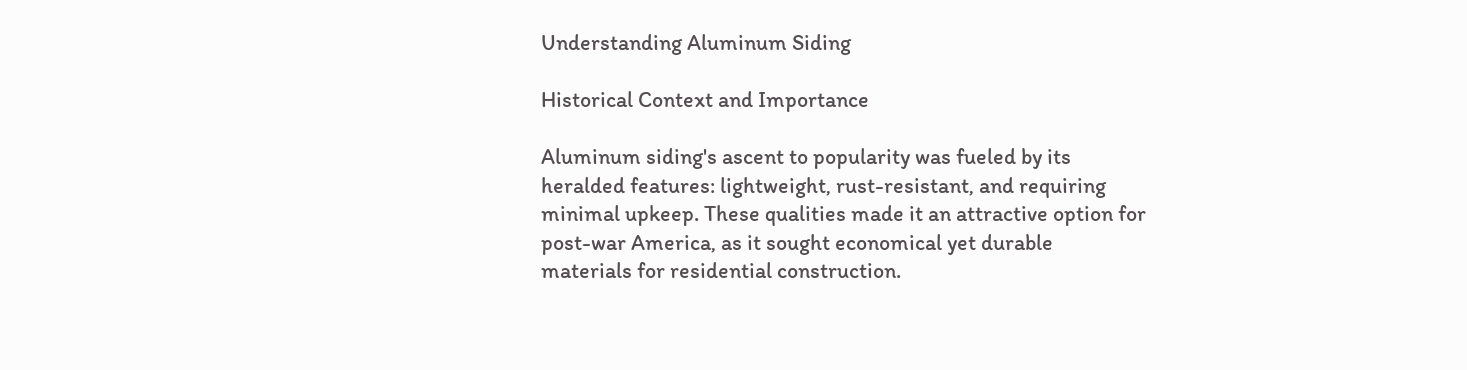Understanding Aluminum Siding

Historical Context and Importance

Aluminum siding's ascent to popularity was fueled by its heralded features: lightweight, rust-resistant, and requiring minimal upkeep. These qualities made it an attractive option for post-war America, as it sought economical yet durable materials for residential construction.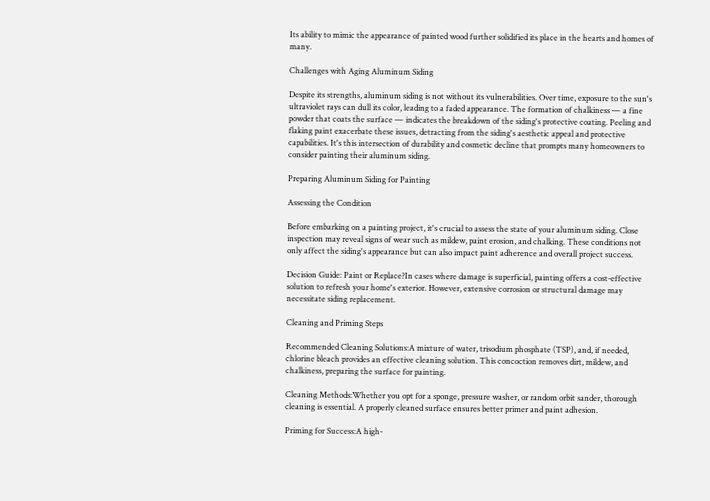Its ability to mimic the appearance of painted wood further solidified its place in the hearts and homes of many.

Challenges with Aging Aluminum Siding

Despite its strengths, aluminum siding is not without its vulnerabilities. Over time, exposure to the sun's ultraviolet rays can dull its color, leading to a faded appearance. The formation of chalkiness — a fine powder that coats the surface — indicates the breakdown of the siding's protective coating. Peeling and flaking paint exacerbate these issues, detracting from the siding's aesthetic appeal and protective capabilities. It's this intersection of durability and cosmetic decline that prompts many homeowners to consider painting their aluminum siding.

Preparing Aluminum Siding for Painting

Assessing the Condition

Before embarking on a painting project, it's crucial to assess the state of your aluminum siding. Close inspection may reveal signs of wear such as mildew, paint erosion, and chalking. These conditions not only affect the siding's appearance but can also impact paint adherence and overall project success.

Decision Guide: Paint or Replace?In cases where damage is superficial, painting offers a cost-effective solution to refresh your home's exterior. However, extensive corrosion or structural damage may necessitate siding replacement.

Cleaning and Priming Steps

Recommended Cleaning Solutions:A mixture of water, trisodium phosphate (TSP), and, if needed, chlorine bleach provides an effective cleaning solution. This concoction removes dirt, mildew, and chalkiness, preparing the surface for painting.

Cleaning Methods:Whether you opt for a sponge, pressure washer, or random orbit sander, thorough cleaning is essential. A properly cleaned surface ensures better primer and paint adhesion.

Priming for Success:A high-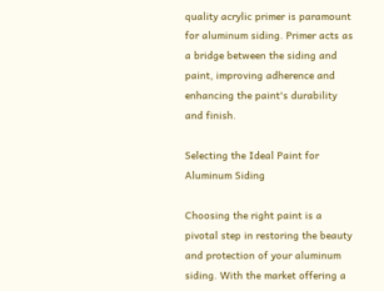quality acrylic primer is paramount for aluminum siding. Primer acts as a bridge between the siding and paint, improving adherence and enhancing the paint's durability and finish.

Selecting the Ideal Paint for Aluminum Siding

Choosing the right paint is a pivotal step in restoring the beauty and protection of your aluminum siding. With the market offering a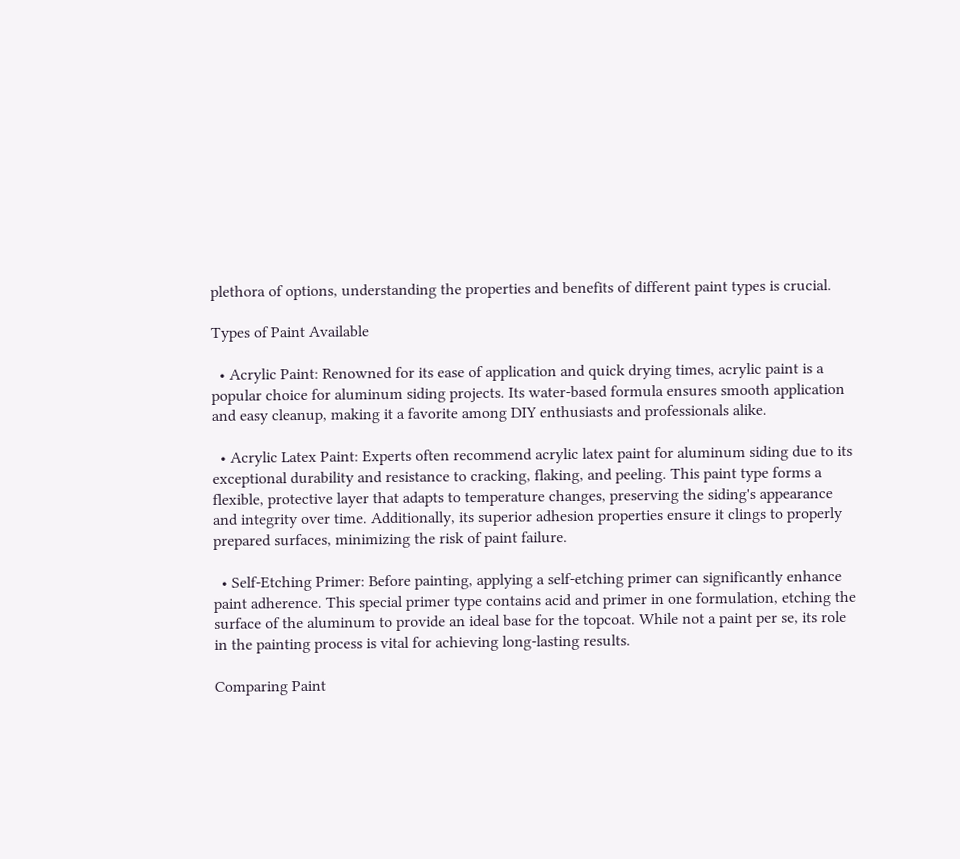plethora of options, understanding the properties and benefits of different paint types is crucial.

Types of Paint Available

  • Acrylic Paint: Renowned for its ease of application and quick drying times, acrylic paint is a popular choice for aluminum siding projects. Its water-based formula ensures smooth application and easy cleanup, making it a favorite among DIY enthusiasts and professionals alike.

  • Acrylic Latex Paint: Experts often recommend acrylic latex paint for aluminum siding due to its exceptional durability and resistance to cracking, flaking, and peeling. This paint type forms a flexible, protective layer that adapts to temperature changes, preserving the siding's appearance and integrity over time. Additionally, its superior adhesion properties ensure it clings to properly prepared surfaces, minimizing the risk of paint failure.

  • Self-Etching Primer: Before painting, applying a self-etching primer can significantly enhance paint adherence. This special primer type contains acid and primer in one formulation, etching the surface of the aluminum to provide an ideal base for the topcoat. While not a paint per se, its role in the painting process is vital for achieving long-lasting results.

Comparing Paint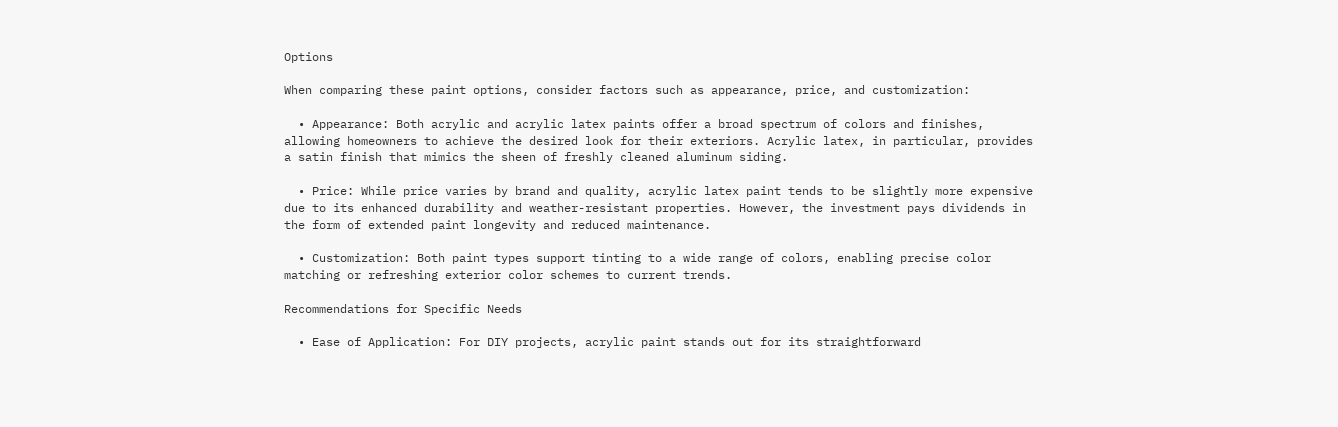Options

When comparing these paint options, consider factors such as appearance, price, and customization:

  • Appearance: Both acrylic and acrylic latex paints offer a broad spectrum of colors and finishes, allowing homeowners to achieve the desired look for their exteriors. Acrylic latex, in particular, provides a satin finish that mimics the sheen of freshly cleaned aluminum siding.

  • Price: While price varies by brand and quality, acrylic latex paint tends to be slightly more expensive due to its enhanced durability and weather-resistant properties. However, the investment pays dividends in the form of extended paint longevity and reduced maintenance.

  • Customization: Both paint types support tinting to a wide range of colors, enabling precise color matching or refreshing exterior color schemes to current trends.

Recommendations for Specific Needs

  • Ease of Application: For DIY projects, acrylic paint stands out for its straightforward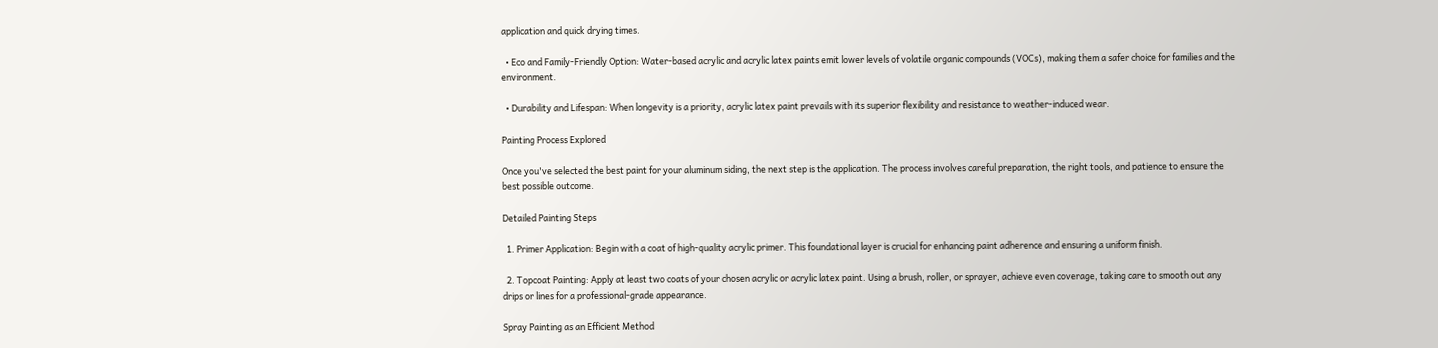application and quick drying times.

  • Eco and Family-Friendly Option: Water-based acrylic and acrylic latex paints emit lower levels of volatile organic compounds (VOCs), making them a safer choice for families and the environment.

  • Durability and Lifespan: When longevity is a priority, acrylic latex paint prevails with its superior flexibility and resistance to weather-induced wear.

Painting Process Explored

Once you've selected the best paint for your aluminum siding, the next step is the application. The process involves careful preparation, the right tools, and patience to ensure the best possible outcome.

Detailed Painting Steps

  1. Primer Application: Begin with a coat of high-quality acrylic primer. This foundational layer is crucial for enhancing paint adherence and ensuring a uniform finish.

  2. Topcoat Painting: Apply at least two coats of your chosen acrylic or acrylic latex paint. Using a brush, roller, or sprayer, achieve even coverage, taking care to smooth out any drips or lines for a professional-grade appearance.

Spray Painting as an Efficient Method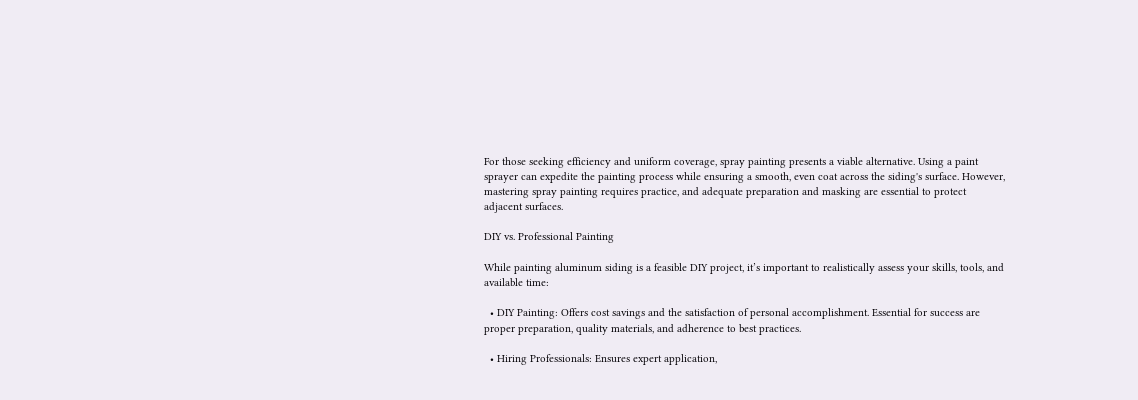For those seeking efficiency and uniform coverage, spray painting presents a viable alternative. Using a paint sprayer can expedite the painting process while ensuring a smooth, even coat across the siding's surface. However, mastering spray painting requires practice, and adequate preparation and masking are essential to protect adjacent surfaces.

DIY vs. Professional Painting

While painting aluminum siding is a feasible DIY project, it’s important to realistically assess your skills, tools, and available time:

  • DIY Painting: Offers cost savings and the satisfaction of personal accomplishment. Essential for success are proper preparation, quality materials, and adherence to best practices.

  • Hiring Professionals: Ensures expert application,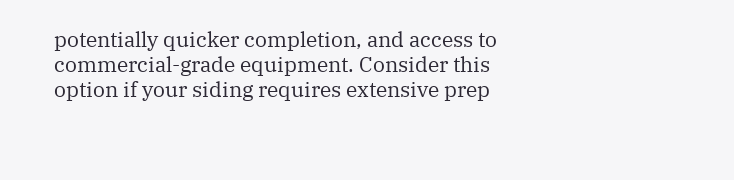potentially quicker completion, and access to commercial-grade equipment. Consider this option if your siding requires extensive prep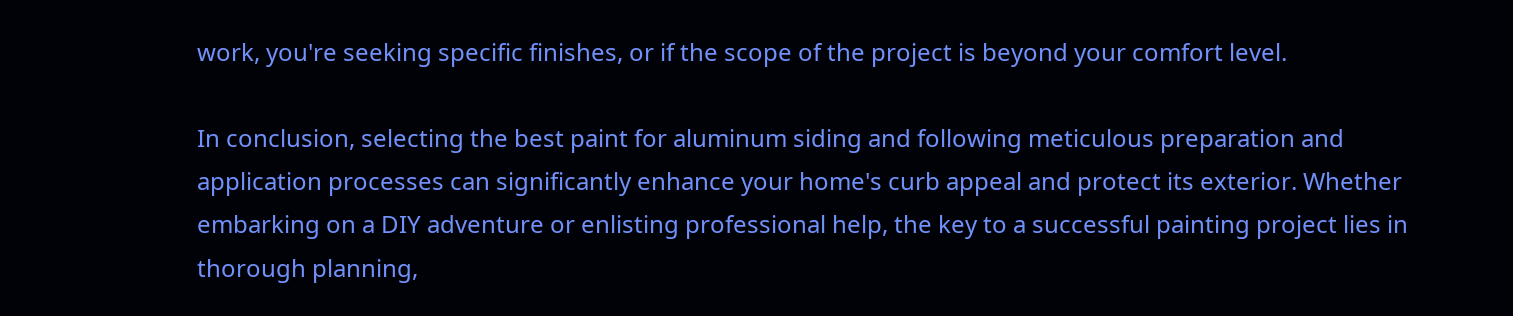work, you're seeking specific finishes, or if the scope of the project is beyond your comfort level.

In conclusion, selecting the best paint for aluminum siding and following meticulous preparation and application processes can significantly enhance your home's curb appeal and protect its exterior. Whether embarking on a DIY adventure or enlisting professional help, the key to a successful painting project lies in thorough planning,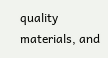quality materials, and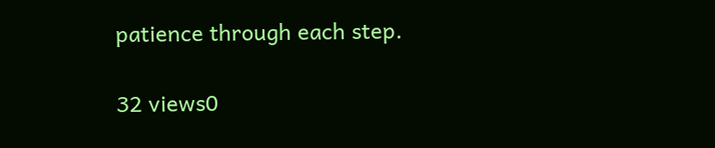patience through each step.

32 views0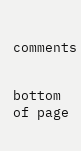comments


bottom of page